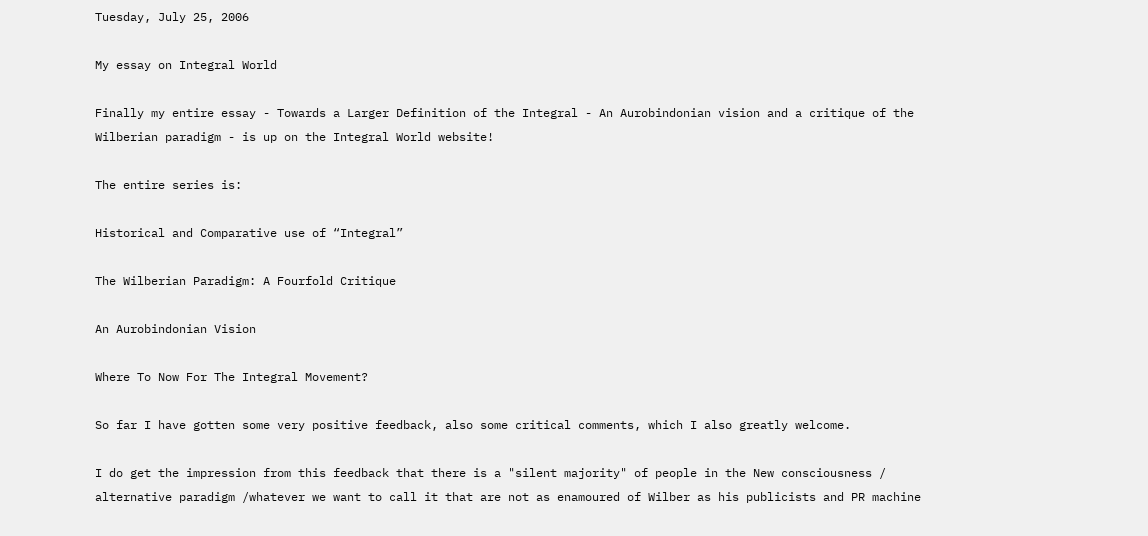Tuesday, July 25, 2006

My essay on Integral World

Finally my entire essay - Towards a Larger Definition of the Integral - An Aurobindonian vision and a critique of the Wilberian paradigm - is up on the Integral World website!

The entire series is:

Historical and Comparative use of “Integral”

The Wilberian Paradigm: A Fourfold Critique

An Aurobindonian Vision

Where To Now For The Integral Movement?

So far I have gotten some very positive feedback, also some critical comments, which I also greatly welcome.

I do get the impression from this feedback that there is a "silent majority" of people in the New consciousness / alternative paradigm /whatever we want to call it that are not as enamoured of Wilber as his publicists and PR machine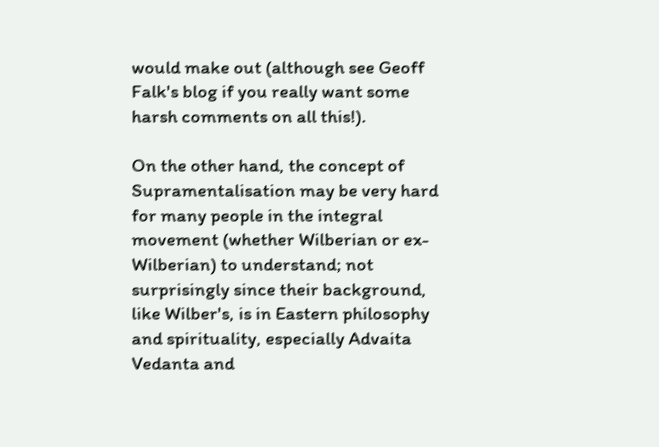would make out (although see Geoff Falk's blog if you really want some harsh comments on all this!).

On the other hand, the concept of Supramentalisation may be very hard for many people in the integral movement (whether Wilberian or ex-Wilberian) to understand; not surprisingly since their background, like Wilber's, is in Eastern philosophy and spirituality, especially Advaita Vedanta and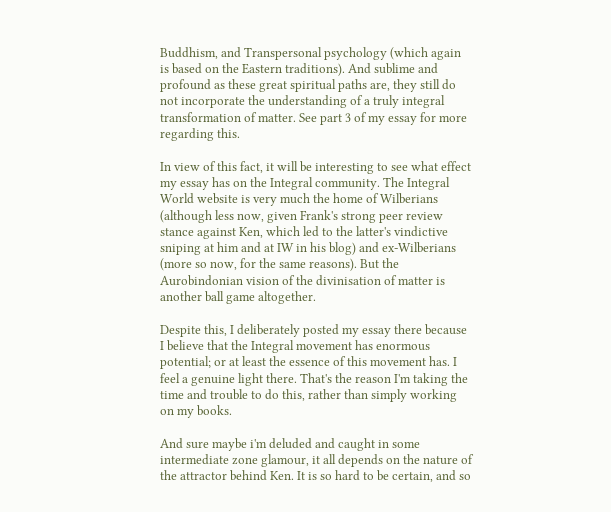Buddhism, and Transpersonal psychology (which again is based on the Eastern traditions). And sublime and profound as these great spiritual paths are, they still do not incorporate the understanding of a truly integral transformation of matter. See part 3 of my essay for more regarding this.

In view of this fact, it will be interesting to see what effect my essay has on the Integral community. The Integral World website is very much the home of Wilberians (although less now, given Frank's strong peer review stance against Ken, which led to the latter's vindictive sniping at him and at IW in his blog) and ex-Wilberians (more so now, for the same reasons). But the Aurobindonian vision of the divinisation of matter is another ball game altogether.

Despite this, I deliberately posted my essay there because I believe that the Integral movement has enormous potential; or at least the essence of this movement has. I feel a genuine light there. That's the reason I'm taking the time and trouble to do this, rather than simply working on my books.

And sure maybe i'm deluded and caught in some intermediate zone glamour, it all depends on the nature of the attractor behind Ken. It is so hard to be certain, and so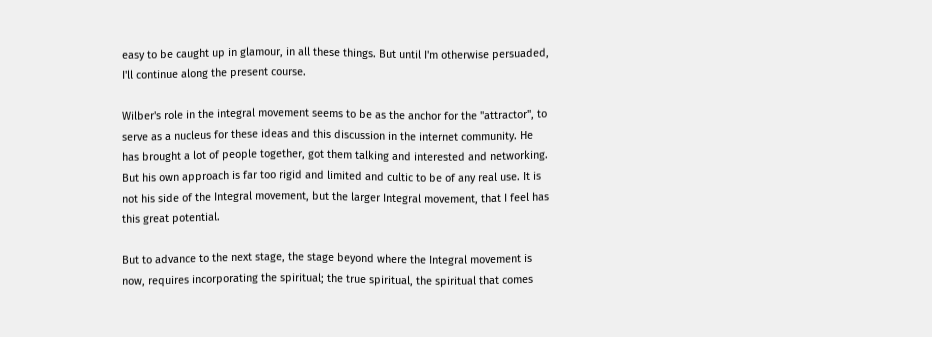easy to be caught up in glamour, in all these things. But until I'm otherwise persuaded, I'll continue along the present course.

Wilber's role in the integral movement seems to be as the anchor for the "attractor", to serve as a nucleus for these ideas and this discussion in the internet community. He has brought a lot of people together, got them talking and interested and networking. But his own approach is far too rigid and limited and cultic to be of any real use. It is not his side of the Integral movement, but the larger Integral movement, that I feel has this great potential.

But to advance to the next stage, the stage beyond where the Integral movement is now, requires incorporating the spiritual; the true spiritual, the spiritual that comes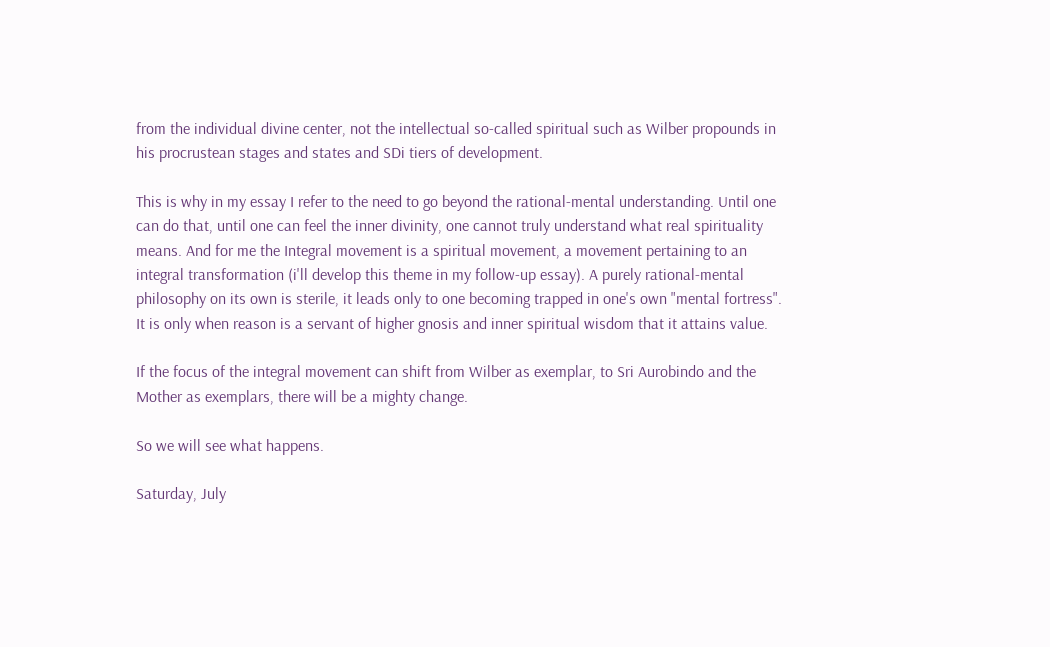from the individual divine center, not the intellectual so-called spiritual such as Wilber propounds in his procrustean stages and states and SDi tiers of development.

This is why in my essay I refer to the need to go beyond the rational-mental understanding. Until one can do that, until one can feel the inner divinity, one cannot truly understand what real spirituality means. And for me the Integral movement is a spiritual movement, a movement pertaining to an integral transformation (i'll develop this theme in my follow-up essay). A purely rational-mental philosophy on its own is sterile, it leads only to one becoming trapped in one's own "mental fortress". It is only when reason is a servant of higher gnosis and inner spiritual wisdom that it attains value.

If the focus of the integral movement can shift from Wilber as exemplar, to Sri Aurobindo and the Mother as exemplars, there will be a mighty change.

So we will see what happens.

Saturday, July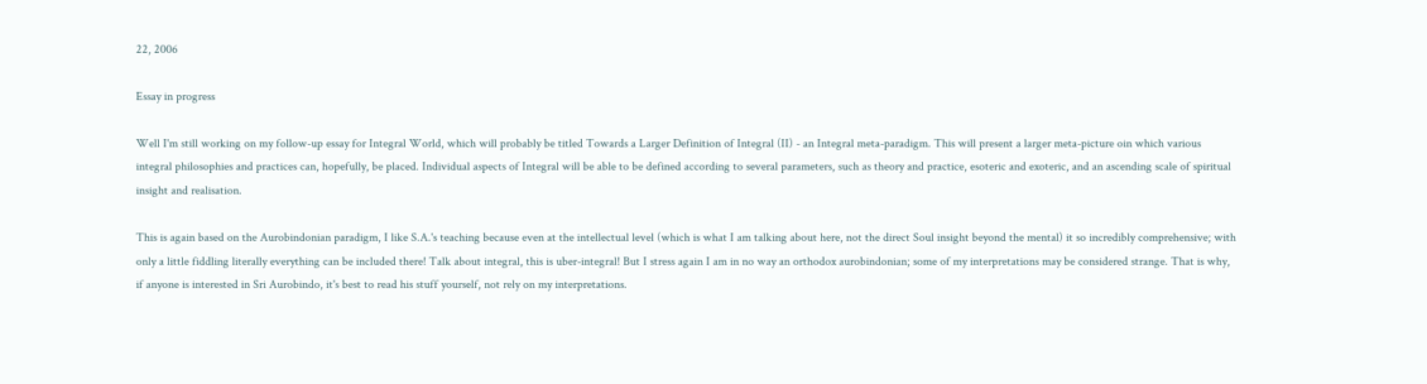22, 2006

Essay in progress

Well I'm still working on my follow-up essay for Integral World, which will probably be titled Towards a Larger Definition of Integral (II) - an Integral meta-paradigm. This will present a larger meta-picture oin which various integral philosophies and practices can, hopefully, be placed. Individual aspects of Integral will be able to be defined according to several parameters, such as theory and practice, esoteric and exoteric, and an ascending scale of spiritual insight and realisation.

This is again based on the Aurobindonian paradigm, I like S.A.'s teaching because even at the intellectual level (which is what I am talking about here, not the direct Soul insight beyond the mental) it so incredibly comprehensive; with only a little fiddling literally everything can be included there! Talk about integral, this is uber-integral! But I stress again I am in no way an orthodox aurobindonian; some of my interpretations may be considered strange. That is why, if anyone is interested in Sri Aurobindo, it's best to read his stuff yourself, not rely on my interpretations.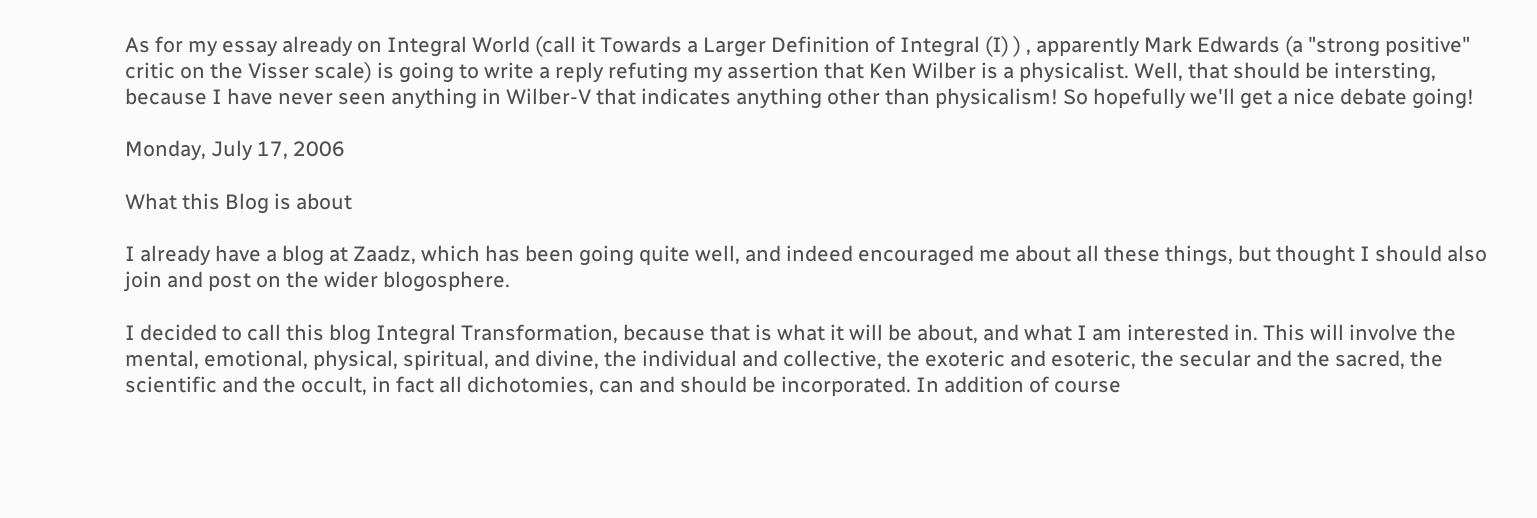As for my essay already on Integral World (call it Towards a Larger Definition of Integral (I) ) , apparently Mark Edwards (a "strong positive" critic on the Visser scale) is going to write a reply refuting my assertion that Ken Wilber is a physicalist. Well, that should be intersting, because I have never seen anything in Wilber-V that indicates anything other than physicalism! So hopefully we'll get a nice debate going!

Monday, July 17, 2006

What this Blog is about

I already have a blog at Zaadz, which has been going quite well, and indeed encouraged me about all these things, but thought I should also join and post on the wider blogosphere.

I decided to call this blog Integral Transformation, because that is what it will be about, and what I am interested in. This will involve the mental, emotional, physical, spiritual, and divine, the individual and collective, the exoteric and esoteric, the secular and the sacred, the scientific and the occult, in fact all dichotomies, can and should be incorporated. In addition of course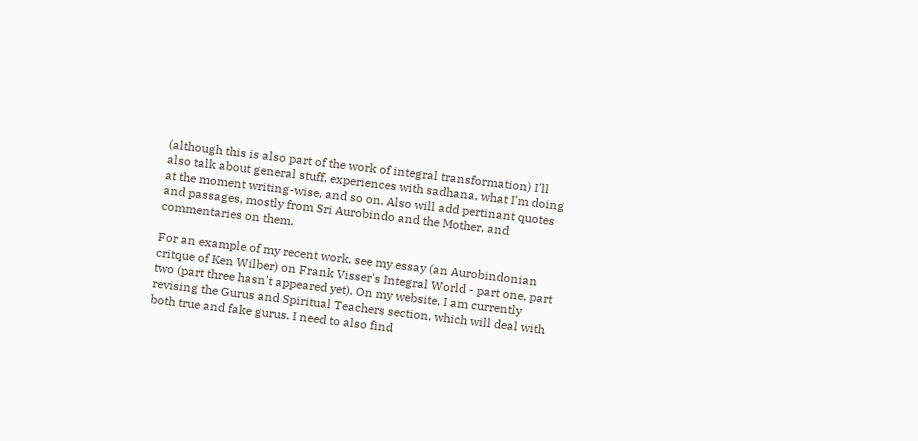(although this is also part of the work of integral transformation) I'll also talk about general stuff, experiences with sadhana, what I'm doing at the moment writing-wise, and so on. Also will add pertinant quotes and passages, mostly from Sri Aurobindo and the Mother, and commentaries on them.

For an example of my recent work, see my essay (an Aurobindonian critque of Ken Wilber) on Frank Visser's Integral World - part one, part two (part three hasn't appeared yet). On my website, I am currently revising the Gurus and Spiritual Teachers section, which will deal with both true and fake gurus. I need to also find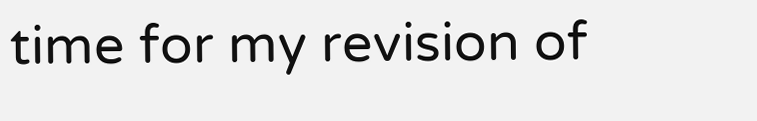time for my revision of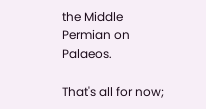the Middle Permian on Palaeos.

That's all for now;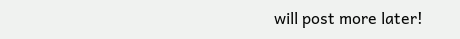will post more later!